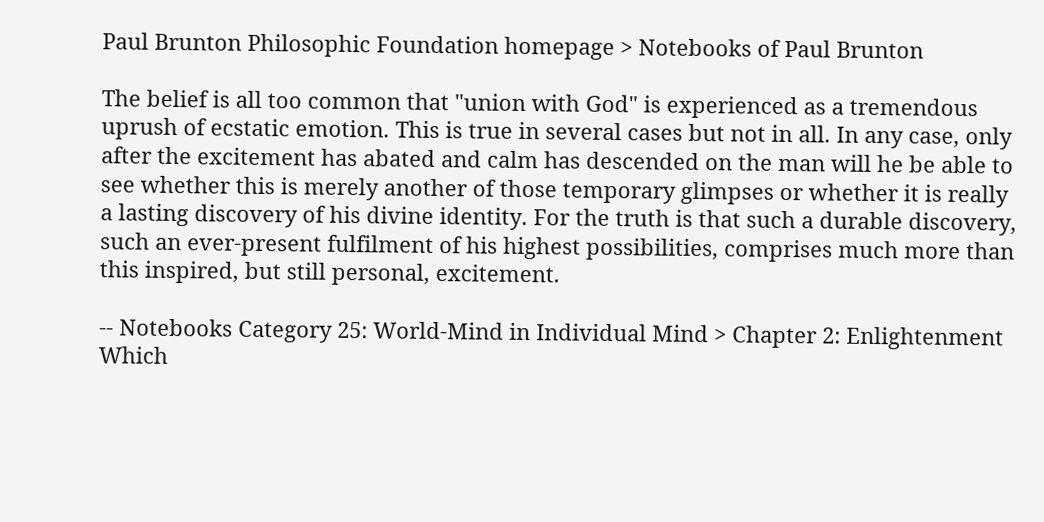Paul Brunton Philosophic Foundation homepage > Notebooks of Paul Brunton

The belief is all too common that "union with God" is experienced as a tremendous uprush of ecstatic emotion. This is true in several cases but not in all. In any case, only after the excitement has abated and calm has descended on the man will he be able to see whether this is merely another of those temporary glimpses or whether it is really a lasting discovery of his divine identity. For the truth is that such a durable discovery, such an ever-present fulfilment of his highest possibilities, comprises much more than this inspired, but still personal, excitement.

-- Notebooks Category 25: World-Mind in Individual Mind > Chapter 2: Enlightenment Which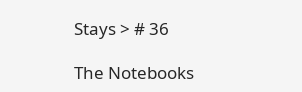Stays > # 36

The Notebooks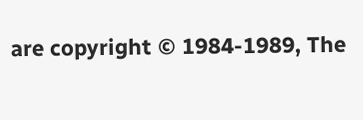are copyright © 1984-1989, The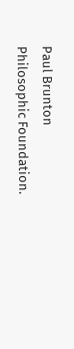Paul Brunton Philosophic Foundation.